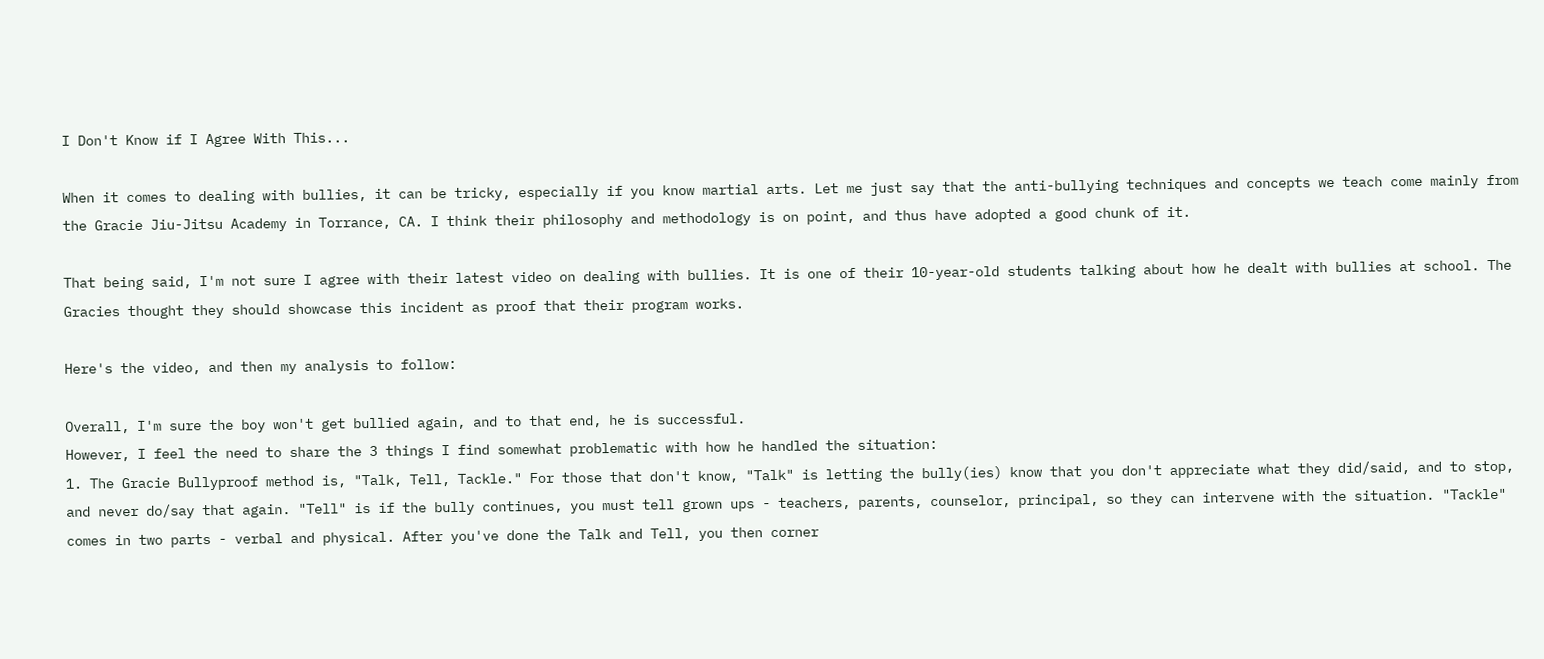I Don't Know if I Agree With This...

When it comes to dealing with bullies, it can be tricky, especially if you know martial arts. Let me just say that the anti-bullying techniques and concepts we teach come mainly from the Gracie Jiu-Jitsu Academy in Torrance, CA. I think their philosophy and methodology is on point, and thus have adopted a good chunk of it.

That being said, I'm not sure I agree with their latest video on dealing with bullies. It is one of their 10-year-old students talking about how he dealt with bullies at school. The Gracies thought they should showcase this incident as proof that their program works.

Here's the video, and then my analysis to follow:

Overall, I'm sure the boy won't get bullied again, and to that end, he is successful.
However, I feel the need to share the 3 things I find somewhat problematic with how he handled the situation:
1. The Gracie Bullyproof method is, "Talk, Tell, Tackle." For those that don't know, "Talk" is letting the bully(ies) know that you don't appreciate what they did/said, and to stop, and never do/say that again. "Tell" is if the bully continues, you must tell grown ups - teachers, parents, counselor, principal, so they can intervene with the situation. "Tackle" comes in two parts - verbal and physical. After you've done the Talk and Tell, you then corner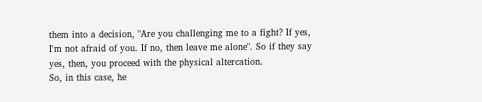them into a decision, "Are you challenging me to a fight? If yes, I'm not afraid of you. If no, then leave me alone". So if they say yes, then, you proceed with the physical altercation.
So, in this case, he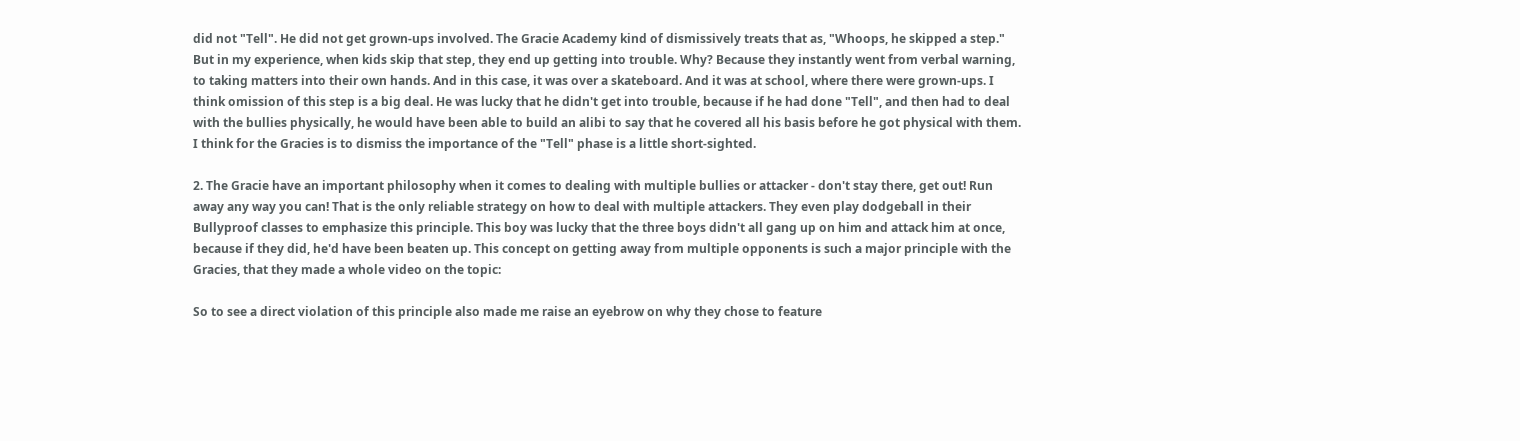did not "Tell". He did not get grown-ups involved. The Gracie Academy kind of dismissively treats that as, "Whoops, he skipped a step." But in my experience, when kids skip that step, they end up getting into trouble. Why? Because they instantly went from verbal warning, to taking matters into their own hands. And in this case, it was over a skateboard. And it was at school, where there were grown-ups. I think omission of this step is a big deal. He was lucky that he didn't get into trouble, because if he had done "Tell", and then had to deal with the bullies physically, he would have been able to build an alibi to say that he covered all his basis before he got physical with them. I think for the Gracies is to dismiss the importance of the "Tell" phase is a little short-sighted.

2. The Gracie have an important philosophy when it comes to dealing with multiple bullies or attacker - don't stay there, get out! Run away any way you can! That is the only reliable strategy on how to deal with multiple attackers. They even play dodgeball in their Bullyproof classes to emphasize this principle. This boy was lucky that the three boys didn't all gang up on him and attack him at once, because if they did, he'd have been beaten up. This concept on getting away from multiple opponents is such a major principle with the Gracies, that they made a whole video on the topic:

So to see a direct violation of this principle also made me raise an eyebrow on why they chose to feature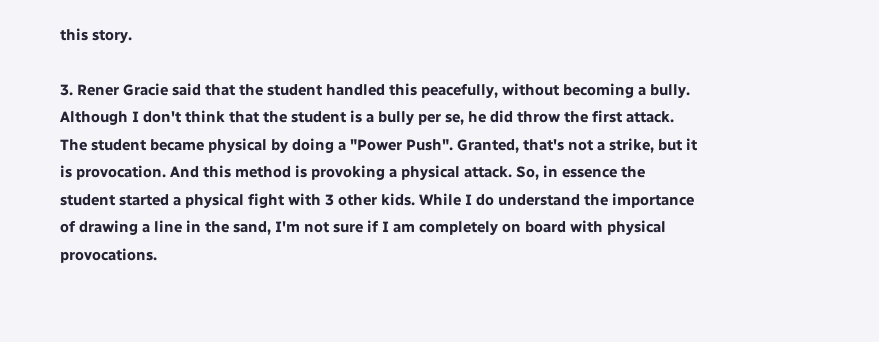this story.

3. Rener Gracie said that the student handled this peacefully, without becoming a bully. Although I don't think that the student is a bully per se, he did throw the first attack. The student became physical by doing a "Power Push". Granted, that's not a strike, but it is provocation. And this method is provoking a physical attack. So, in essence the student started a physical fight with 3 other kids. While I do understand the importance of drawing a line in the sand, I'm not sure if I am completely on board with physical provocations.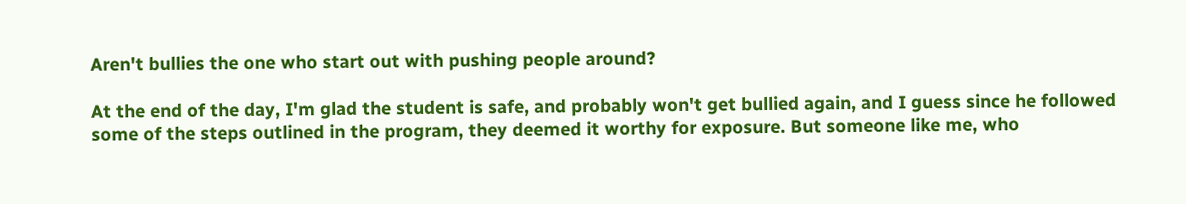Aren't bullies the one who start out with pushing people around?

At the end of the day, I'm glad the student is safe, and probably won't get bullied again, and I guess since he followed some of the steps outlined in the program, they deemed it worthy for exposure. But someone like me, who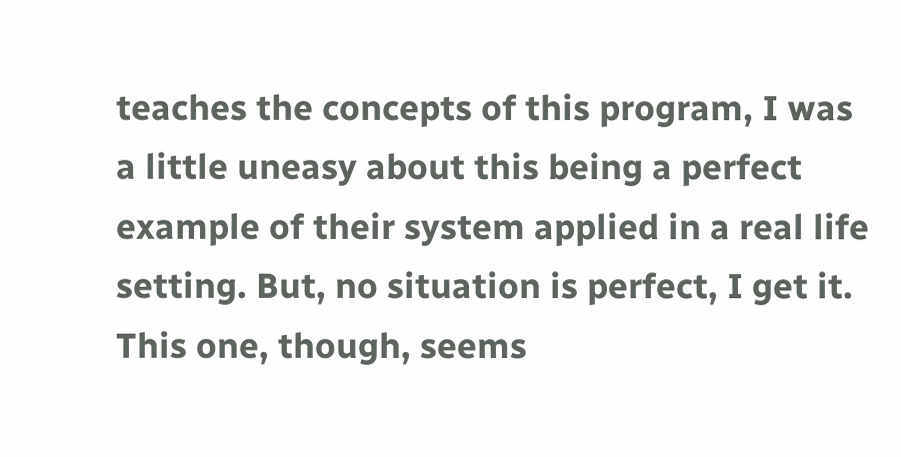teaches the concepts of this program, I was a little uneasy about this being a perfect example of their system applied in a real life setting. But, no situation is perfect, I get it. This one, though, seems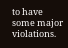to have some major violations.